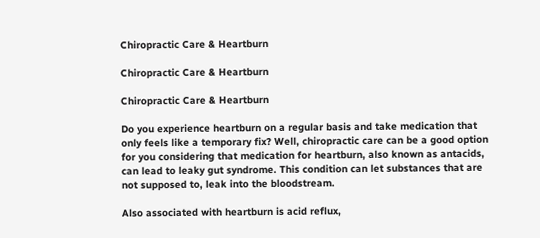Chiropractic Care & Heartburn

Chiropractic Care & Heartburn

Chiropractic Care & Heartburn

Do you experience heartburn on a regular basis and take medication that only feels like a temporary fix? Well, chiropractic care can be a good option for you considering that medication for heartburn, also known as antacids, can lead to leaky gut syndrome. This condition can let substances that are not supposed to, leak into the bloodstream.

Also associated with heartburn is acid reflux,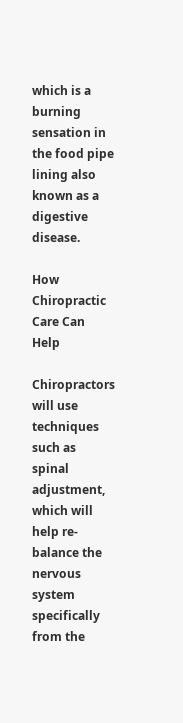which is a burning sensation in the food pipe lining also known as a digestive disease.

How Chiropractic Care Can Help

Chiropractors will use techniques such as spinal adjustment, which will help re-balance the nervous system specifically from the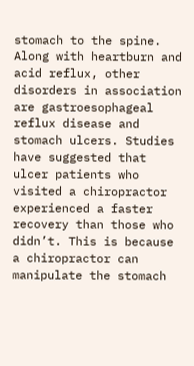stomach to the spine. Along with heartburn and acid reflux, other disorders in association are gastroesophageal reflux disease and stomach ulcers. Studies have suggested that ulcer patients who visited a chiropractor experienced a faster recovery than those who didn’t. This is because a chiropractor can manipulate the stomach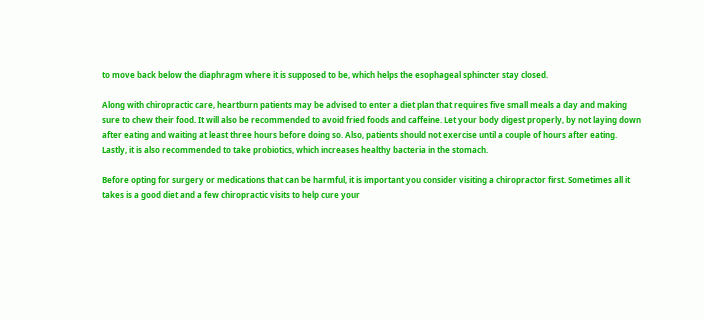to move back below the diaphragm where it is supposed to be, which helps the esophageal sphincter stay closed.

Along with chiropractic care, heartburn patients may be advised to enter a diet plan that requires five small meals a day and making sure to chew their food. It will also be recommended to avoid fried foods and caffeine. Let your body digest properly, by not laying down after eating and waiting at least three hours before doing so. Also, patients should not exercise until a couple of hours after eating. Lastly, it is also recommended to take probiotics, which increases healthy bacteria in the stomach.

Before opting for surgery or medications that can be harmful, it is important you consider visiting a chiropractor first. Sometimes all it takes is a good diet and a few chiropractic visits to help cure your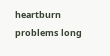heartburn problems long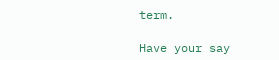term.

Have your say